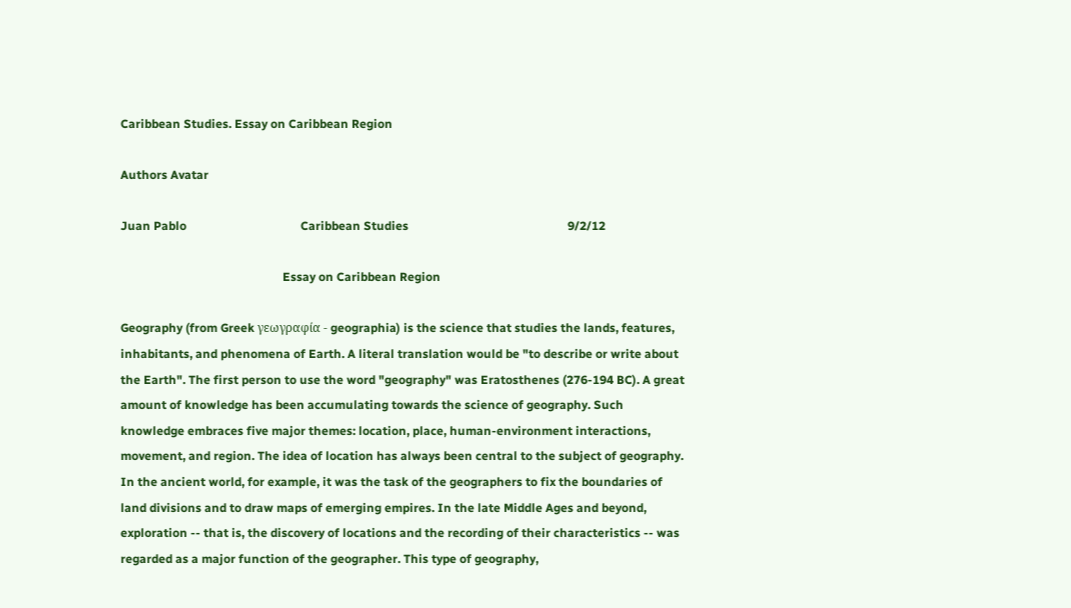Caribbean Studies. Essay on Caribbean Region

Authors Avatar

Juan Pablo                                      Caribbean Studies                                                     9/2/12

                                                      Essay on Caribbean Region

Geography (from Greek γεωγραφία - geographia) is the science that studies the lands, features, inhabitants, and phenomena of Earth. A literal translation would be "to describe or write about the Earth". The first person to use the word "geography" was Eratosthenes (276-194 BC). A great amount of knowledge has been accumulating towards the science of geography. Such knowledge embraces five major themes: location, place, human-environment interactions, movement, and region. The idea of location has always been central to the subject of geography. In the ancient world, for example, it was the task of the geographers to fix the boundaries of land divisions and to draw maps of emerging empires. In the late Middle Ages and beyond, exploration -- that is, the discovery of locations and the recording of their characteristics -- was regarded as a major function of the geographer. This type of geography,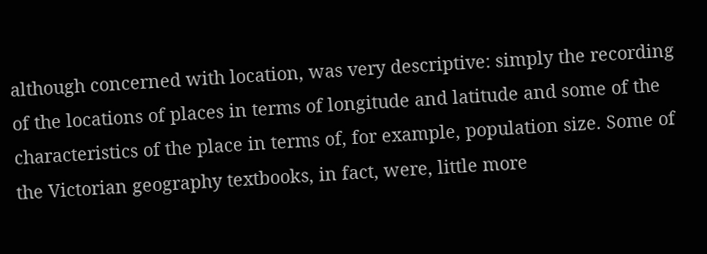although concerned with location, was very descriptive: simply the recording of the locations of places in terms of longitude and latitude and some of the characteristics of the place in terms of, for example, population size. Some of the Victorian geography textbooks, in fact, were, little more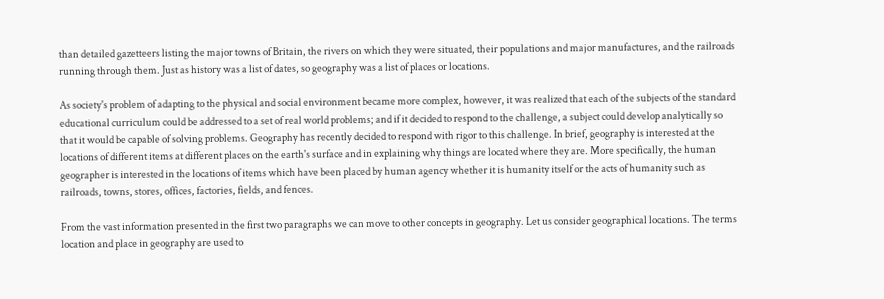than detailed gazetteers listing the major towns of Britain, the rivers on which they were situated, their populations and major manufactures, and the railroads running through them. Just as history was a list of dates, so geography was a list of places or locations.

As society's problem of adapting to the physical and social environment became more complex, however, it was realized that each of the subjects of the standard educational curriculum could be addressed to a set of real world problems; and if it decided to respond to the challenge, a subject could develop analytically so that it would be capable of solving problems. Geography has recently decided to respond with rigor to this challenge. In brief, geography is interested at the locations of different items at different places on the earth's surface and in explaining why things are located where they are. More specifically, the human geographer is interested in the locations of items which have been placed by human agency whether it is humanity itself or the acts of humanity such as railroads, towns, stores, offices, factories, fields, and fences.

From the vast information presented in the first two paragraphs we can move to other concepts in geography. Let us consider geographical locations. The terms location and place in geography are used to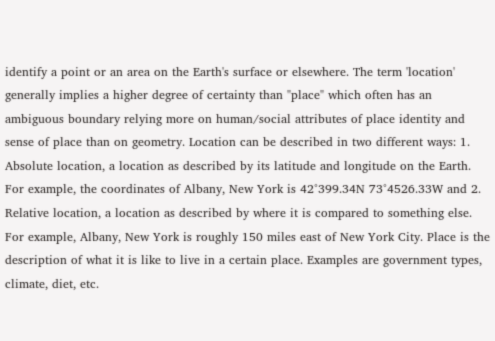identify a point or an area on the Earth's surface or elsewhere. The term 'location' generally implies a higher degree of certainty than "place" which often has an ambiguous boundary relying more on human/social attributes of place identity and sense of place than on geometry. Location can be described in two different ways: 1. Absolute location, a location as described by its latitude and longitude on the Earth. For example, the coordinates of Albany, New York is 42°399.34N 73°4526.33W and 2. Relative location, a location as described by where it is compared to something else. For example, Albany, New York is roughly 150 miles east of New York City. Place is the description of what it is like to live in a certain place. Examples are government types, climate, diet, etc.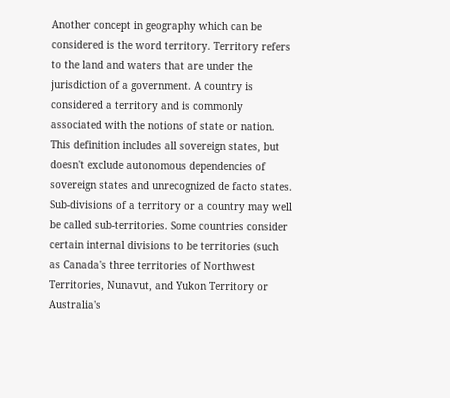Another concept in geography which can be considered is the word territory. Territory refers to the land and waters that are under the jurisdiction of a government. A country is considered a territory and is commonly associated with the notions of state or nation. This definition includes all sovereign states, but doesn't exclude autonomous dependencies of sovereign states and unrecognized de facto states. Sub-divisions of a territory or a country may well be called sub-territories. Some countries consider certain internal divisions to be territories (such as Canada's three territories of Northwest Territories, Nunavut, and Yukon Territory or Australia's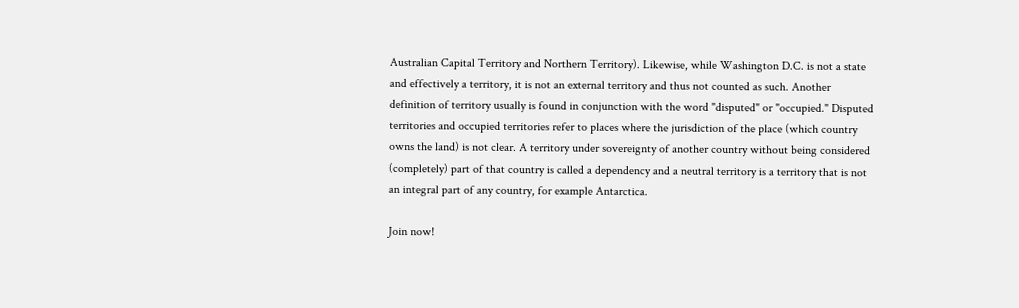Australian Capital Territory and Northern Territory). Likewise, while Washington D.C. is not a state and effectively a territory, it is not an external territory and thus not counted as such. Another definition of territory usually is found in conjunction with the word "disputed" or "occupied." Disputed territories and occupied territories refer to places where the jurisdiction of the place (which country owns the land) is not clear. A territory under sovereignty of another country without being considered (completely) part of that country is called a dependency and a neutral territory is a territory that is not an integral part of any country, for example Antarctica.

Join now!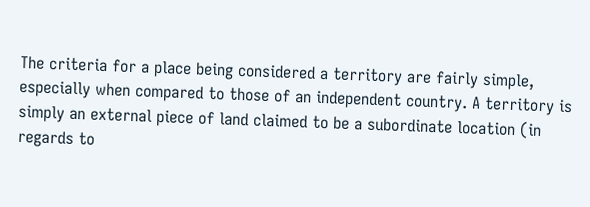The criteria for a place being considered a territory are fairly simple, especially when compared to those of an independent country. A territory is simply an external piece of land claimed to be a subordinate location (in regards to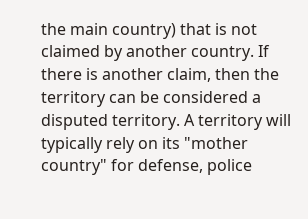the main country) that is not claimed by another country. If there is another claim, then the territory can be considered a disputed territory. A territory will typically rely on its "mother country" for defense, police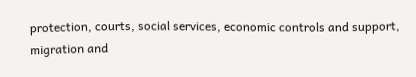protection, courts, social services, economic controls and support, migration and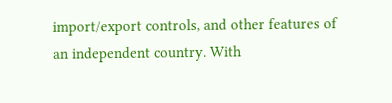import/export controls, and other features of an independent country. With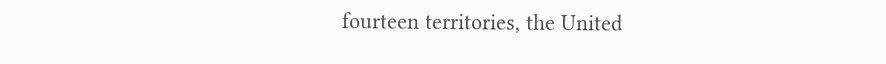fourteen territories, the United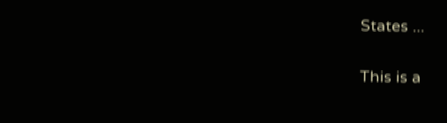States ...

This is a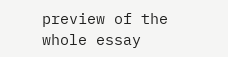preview of the whole essay